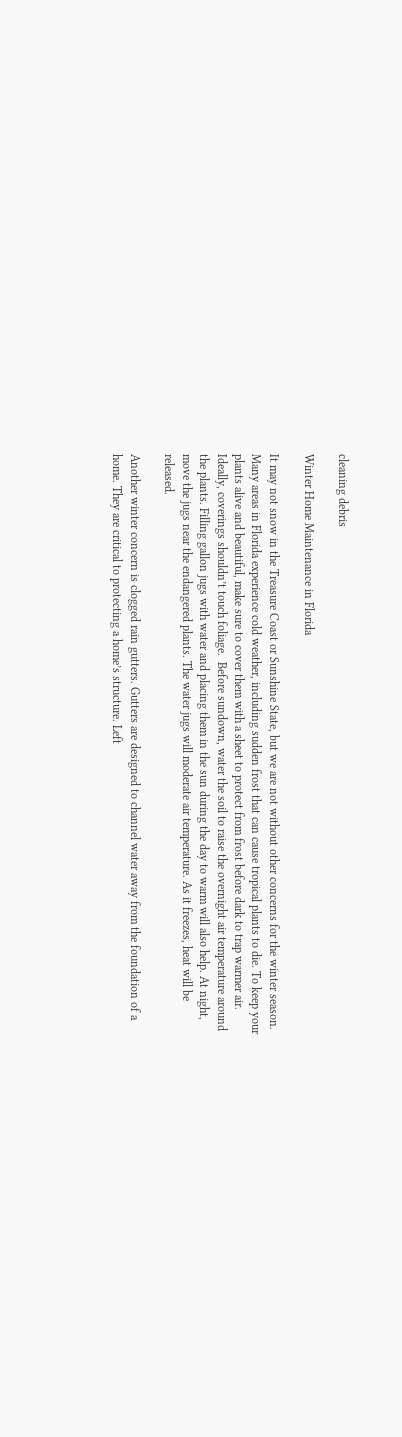cleaning debris

Winter Home Maintenance in Florida

It may not snow in the Treasure Coast or Sunshine State, but we are not without other concerns for the winter season. Many areas in Florida experience cold weather, including sudden frost that can cause tropical plants to die. To keep your plants alive and beautiful, make sure to cover them with a sheet to protect from frost before dark to trap warmer air. Ideally, coverings shouldn’t touch foliage.  Before sundown, water the soil to raise the overnight air temperature around the plants. Filling gallon jugs with water and placing them in the sun during the day to warm will also help. At night, move the jugs near the endangered plants. The water jugs will moderate air temperature. As it freezes, heat will be released.

Another winter concern is clogged rain gutters. Gutters are designed to channel water away from the foundation of a home. They are critical to protecting a home’s structure. Left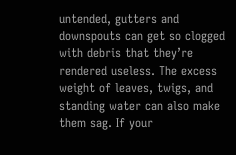untended, gutters and downspouts can get so clogged with debris that they’re rendered useless. The excess weight of leaves, twigs, and standing water can also make them sag. If your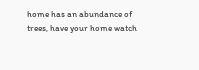home has an abundance of trees, have your home watch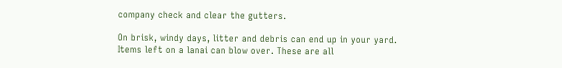company check and clear the gutters.

On brisk, windy days, litter and debris can end up in your yard. Items left on a lanai can blow over. These are all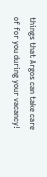things that Argos can take care of for you during your vacancy!